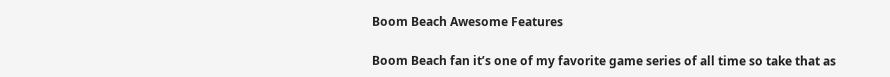Boom Beach Awesome Features

Boom Beach fan it’s one of my favorite game series of all time so take that as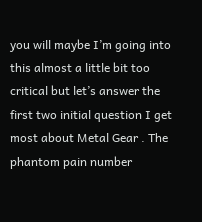you will maybe I’m going into this almost a little bit too critical but let’s answer the first two initial question I get most about Metal Gear . The phantom pain number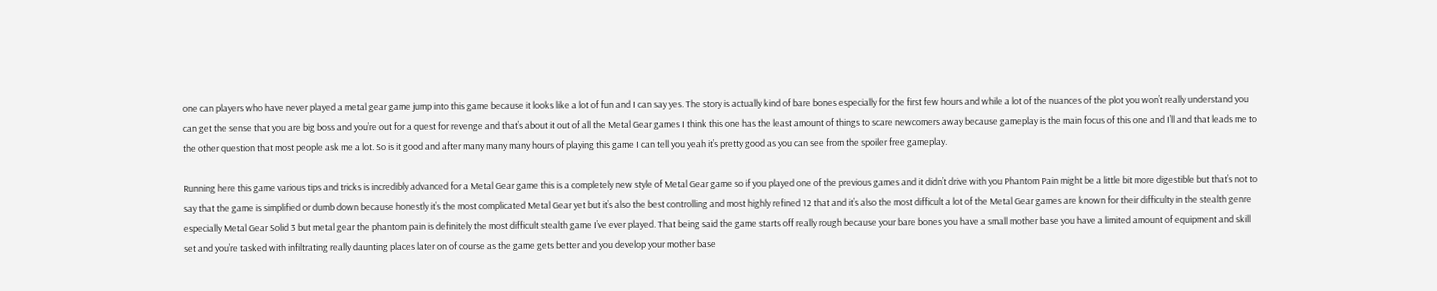one can players who have never played a metal gear game jump into this game because it looks like a lot of fun and I can say yes. The story is actually kind of bare bones especially for the first few hours and while a lot of the nuances of the plot you won’t really understand you can get the sense that you are big boss and you’re out for a quest for revenge and that’s about it out of all the Metal Gear games I think this one has the least amount of things to scare newcomers away because gameplay is the main focus of this one and I’ll and that leads me to the other question that most people ask me a lot. So is it good and after many many many hours of playing this game I can tell you yeah it’s pretty good as you can see from the spoiler free gameplay.

Running here this game various tips and tricks is incredibly advanced for a Metal Gear game this is a completely new style of Metal Gear game so if you played one of the previous games and it didn’t drive with you Phantom Pain might be a little bit more digestible but that’s not to say that the game is simplified or dumb down because honestly it’s the most complicated Metal Gear yet but it’s also the best controlling and most highly refined 12 that and it’s also the most difficult a lot of the Metal Gear games are known for their difficulty in the stealth genre especially Metal Gear Solid 3 but metal gear the phantom pain is definitely the most difficult stealth game I’ve ever played. That being said the game starts off really rough because your bare bones you have a small mother base you have a limited amount of equipment and skill set and you’re tasked with infiltrating really daunting places later on of course as the game gets better and you develop your mother base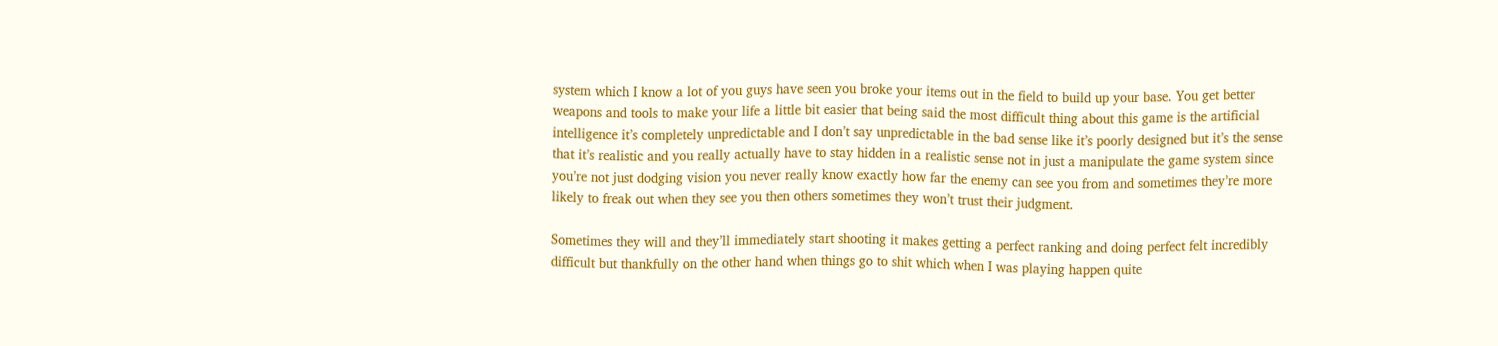system which I know a lot of you guys have seen you broke your items out in the field to build up your base. You get better weapons and tools to make your life a little bit easier that being said the most difficult thing about this game is the artificial intelligence it’s completely unpredictable and I don’t say unpredictable in the bad sense like it’s poorly designed but it’s the sense that it’s realistic and you really actually have to stay hidden in a realistic sense not in just a manipulate the game system since you’re not just dodging vision you never really know exactly how far the enemy can see you from and sometimes they’re more likely to freak out when they see you then others sometimes they won’t trust their judgment.

Sometimes they will and they’ll immediately start shooting it makes getting a perfect ranking and doing perfect felt incredibly difficult but thankfully on the other hand when things go to shit which when I was playing happen quite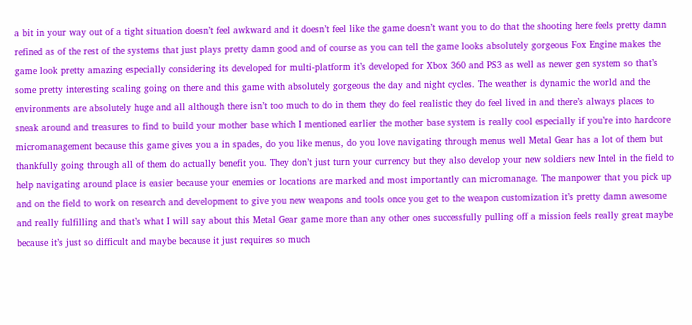a bit in your way out of a tight situation doesn’t feel awkward and it doesn’t feel like the game doesn’t want you to do that the shooting here feels pretty damn refined as of the rest of the systems that just plays pretty damn good and of course as you can tell the game looks absolutely gorgeous Fox Engine makes the game look pretty amazing especially considering its developed for multi-platform it’s developed for Xbox 360 and PS3 as well as newer gen system so that’s some pretty interesting scaling going on there and this game with absolutely gorgeous the day and night cycles. The weather is dynamic the world and the environments are absolutely huge and all although there isn’t too much to do in them they do feel realistic they do feel lived in and there’s always places to sneak around and treasures to find to build your mother base which I mentioned earlier the mother base system is really cool especially if you’re into hardcore micromanagement because this game gives you a in spades, do you like menus, do you love navigating through menus well Metal Gear has a lot of them but thankfully going through all of them do actually benefit you. They don’t just turn your currency but they also develop your new soldiers new Intel in the field to help navigating around place is easier because your enemies or locations are marked and most importantly can micromanage. The manpower that you pick up and on the field to work on research and development to give you new weapons and tools once you get to the weapon customization it’s pretty damn awesome and really fulfilling and that’s what I will say about this Metal Gear game more than any other ones successfully pulling off a mission feels really great maybe because it’s just so difficult and maybe because it just requires so much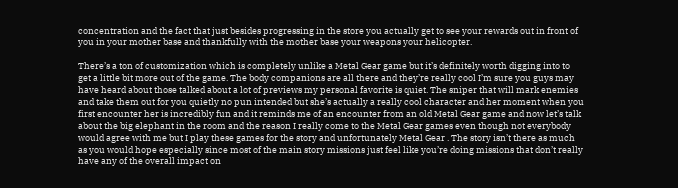concentration and the fact that just besides progressing in the store you actually get to see your rewards out in front of you in your mother base and thankfully with the mother base your weapons your helicopter.

There’s a ton of customization which is completely unlike a Metal Gear game but it’s definitely worth digging into to get a little bit more out of the game. The body companions are all there and they’re really cool I’m sure you guys may have heard about those talked about a lot of previews my personal favorite is quiet. The sniper that will mark enemies and take them out for you quietly no pun intended but she’s actually a really cool character and her moment when you first encounter her is incredibly fun and it reminds me of an encounter from an old Metal Gear game and now let’s talk about the big elephant in the room and the reason I really come to the Metal Gear games even though not everybody would agree with me but I play these games for the story and unfortunately Metal Gear . The story isn’t there as much as you would hope especially since most of the main story missions just feel like you’re doing missions that don’t really have any of the overall impact on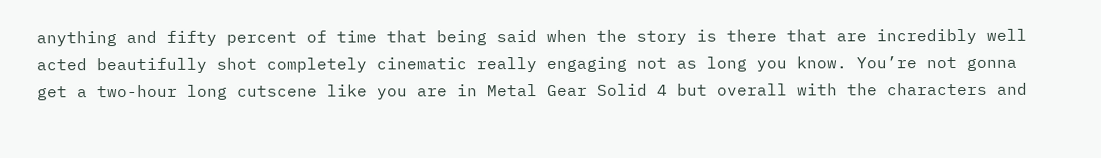anything and fifty percent of time that being said when the story is there that are incredibly well acted beautifully shot completely cinematic really engaging not as long you know. You’re not gonna get a two-hour long cutscene like you are in Metal Gear Solid 4 but overall with the characters and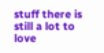stuff there is still a lot to love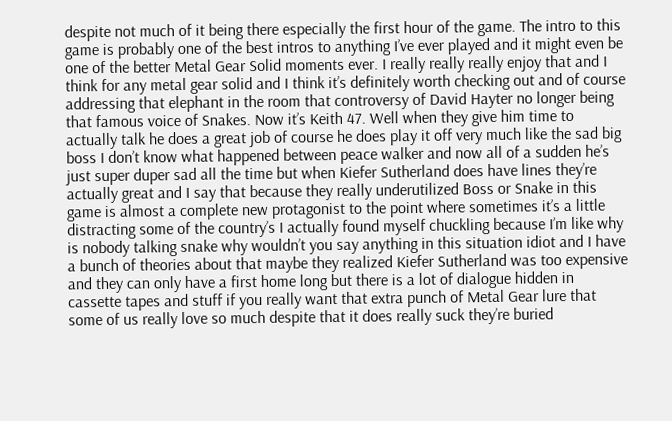despite not much of it being there especially the first hour of the game. The intro to this game is probably one of the best intros to anything I’ve ever played and it might even be one of the better Metal Gear Solid moments ever. I really really really enjoy that and I think for any metal gear solid and I think it’s definitely worth checking out and of course addressing that elephant in the room that controversy of David Hayter no longer being that famous voice of Snakes. Now it’s Keith 47. Well when they give him time to actually talk he does a great job of course he does play it off very much like the sad big boss I don’t know what happened between peace walker and now all of a sudden he’s just super duper sad all the time but when Kiefer Sutherland does have lines they’re actually great and I say that because they really underutilized Boss or Snake in this game is almost a complete new protagonist to the point where sometimes it’s a little distracting some of the country’s I actually found myself chuckling because I’m like why is nobody talking snake why wouldn’t you say anything in this situation idiot and I have a bunch of theories about that maybe they realized Kiefer Sutherland was too expensive and they can only have a first home long but there is a lot of dialogue hidden in cassette tapes and stuff if you really want that extra punch of Metal Gear lure that some of us really love so much despite that it does really suck they’re buried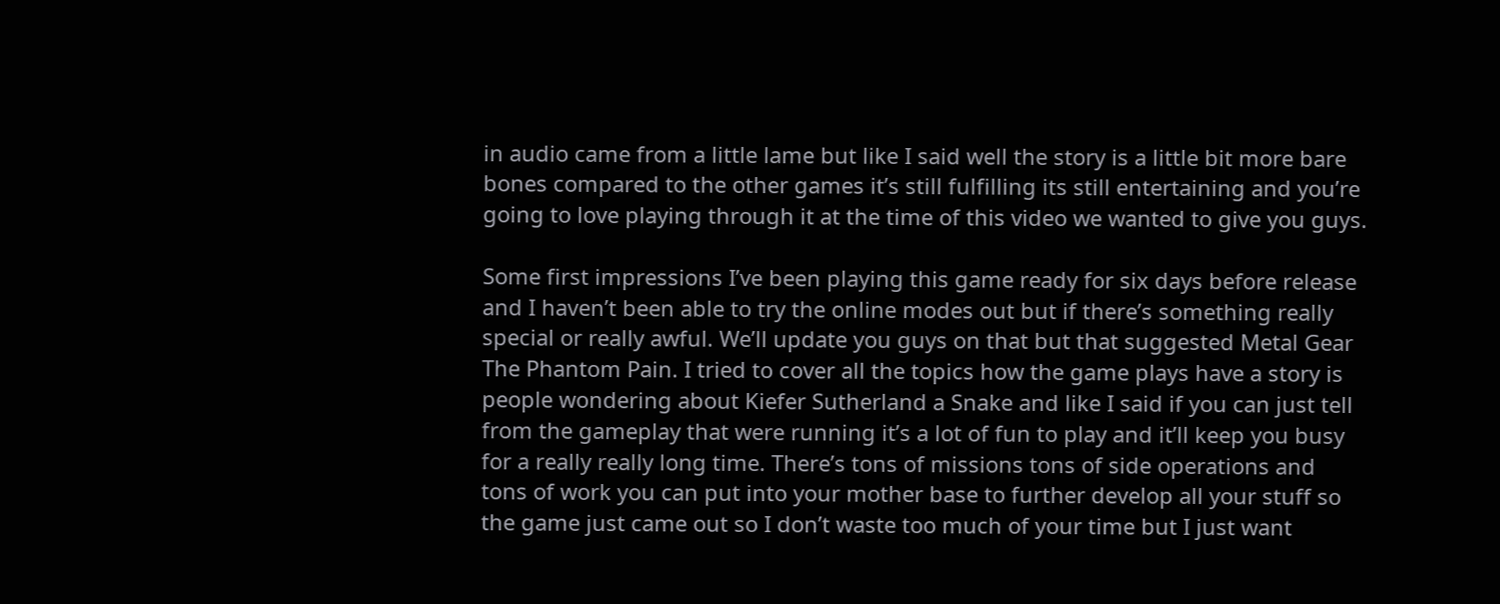in audio came from a little lame but like I said well the story is a little bit more bare bones compared to the other games it’s still fulfilling its still entertaining and you’re going to love playing through it at the time of this video we wanted to give you guys.

Some first impressions I’ve been playing this game ready for six days before release and I haven’t been able to try the online modes out but if there’s something really special or really awful. We’ll update you guys on that but that suggested Metal Gear The Phantom Pain. I tried to cover all the topics how the game plays have a story is people wondering about Kiefer Sutherland a Snake and like I said if you can just tell from the gameplay that were running it’s a lot of fun to play and it’ll keep you busy for a really really long time. There’s tons of missions tons of side operations and tons of work you can put into your mother base to further develop all your stuff so the game just came out so I don’t waste too much of your time but I just want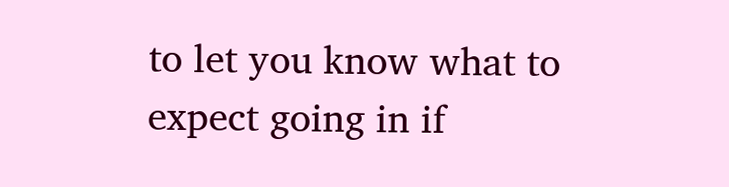to let you know what to expect going in if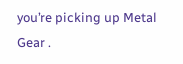you’re picking up Metal Gear .